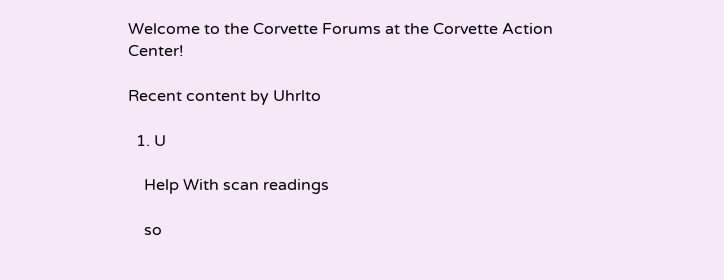Welcome to the Corvette Forums at the Corvette Action Center!

Recent content by Uhrlto

  1. U

    Help With scan readings

    so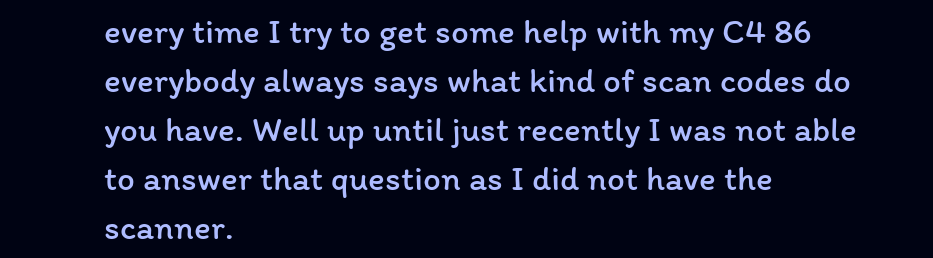every time I try to get some help with my C4 86 everybody always says what kind of scan codes do you have. Well up until just recently I was not able to answer that question as I did not have the scanner.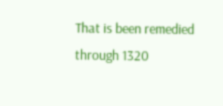That is been remedied through 1320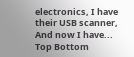electronics, I have their USB scanner, And now I have...
Top Bottom